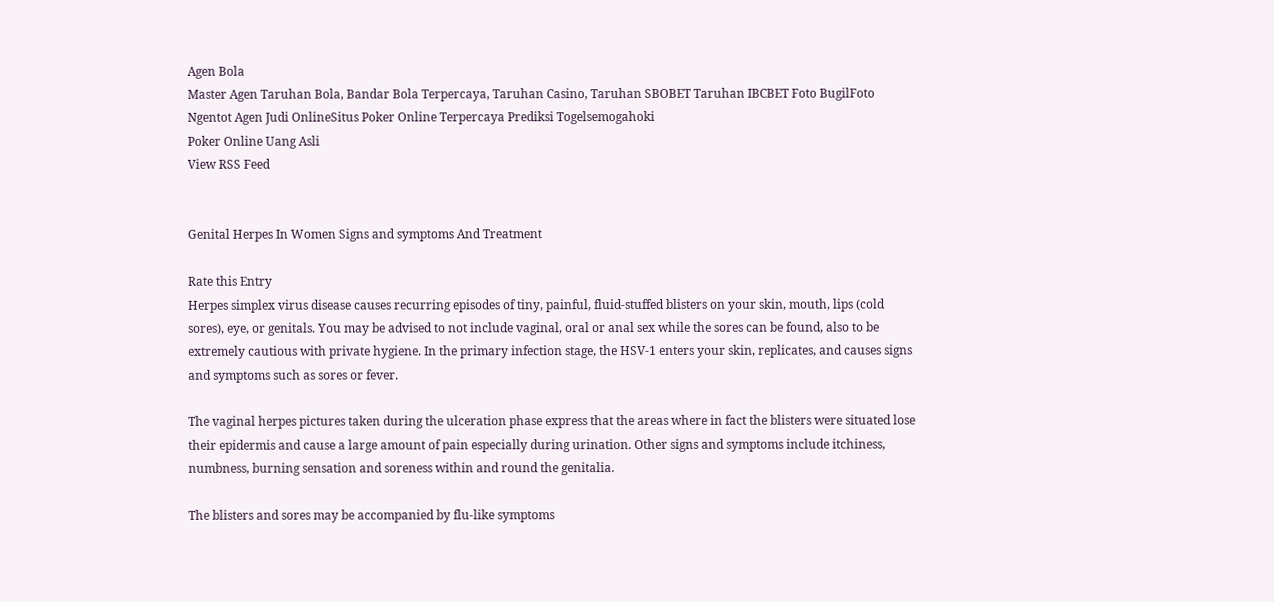Agen Bola
Master Agen Taruhan Bola, Bandar Bola Terpercaya, Taruhan Casino, Taruhan SBOBET Taruhan IBCBET Foto BugilFoto Ngentot Agen Judi OnlineSitus Poker Online Terpercaya Prediksi Togelsemogahoki
Poker Online Uang Asli
View RSS Feed


Genital Herpes In Women Signs and symptoms And Treatment

Rate this Entry
Herpes simplex virus disease causes recurring episodes of tiny, painful, fluid-stuffed blisters on your skin, mouth, lips (cold sores), eye, or genitals. You may be advised to not include vaginal, oral or anal sex while the sores can be found, also to be extremely cautious with private hygiene. In the primary infection stage, the HSV-1 enters your skin, replicates, and causes signs and symptoms such as sores or fever.

The vaginal herpes pictures taken during the ulceration phase express that the areas where in fact the blisters were situated lose their epidermis and cause a large amount of pain especially during urination. Other signs and symptoms include itchiness, numbness, burning sensation and soreness within and round the genitalia.

The blisters and sores may be accompanied by flu-like symptoms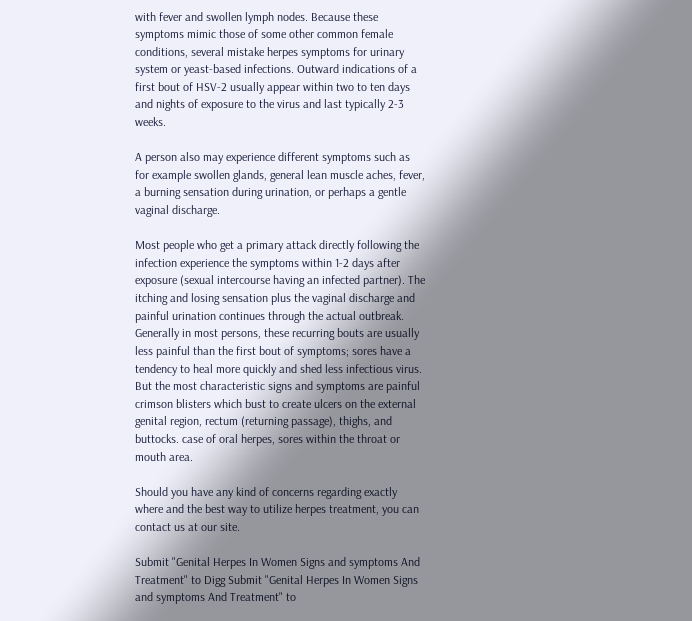with fever and swollen lymph nodes. Because these symptoms mimic those of some other common female conditions, several mistake herpes symptoms for urinary system or yeast-based infections. Outward indications of a first bout of HSV-2 usually appear within two to ten days and nights of exposure to the virus and last typically 2-3 weeks.

A person also may experience different symptoms such as for example swollen glands, general lean muscle aches, fever, a burning sensation during urination, or perhaps a gentle vaginal discharge.

Most people who get a primary attack directly following the infection experience the symptoms within 1-2 days after exposure (sexual intercourse having an infected partner). The itching and losing sensation plus the vaginal discharge and painful urination continues through the actual outbreak. Generally in most persons, these recurring bouts are usually less painful than the first bout of symptoms; sores have a tendency to heal more quickly and shed less infectious virus. But the most characteristic signs and symptoms are painful crimson blisters which bust to create ulcers on the external genital region, rectum (returning passage), thighs, and buttocks. case of oral herpes, sores within the throat or mouth area.

Should you have any kind of concerns regarding exactly where and the best way to utilize herpes treatment, you can contact us at our site.

Submit "Genital Herpes In Women Signs and symptoms And Treatment" to Digg Submit "Genital Herpes In Women Signs and symptoms And Treatment" to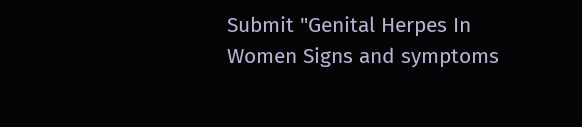Submit "Genital Herpes In Women Signs and symptoms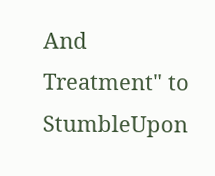And Treatment" to StumbleUpon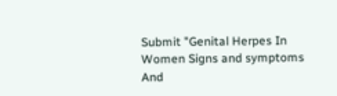Submit "Genital Herpes In Women Signs and symptoms And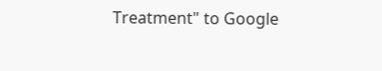Treatment" to Google